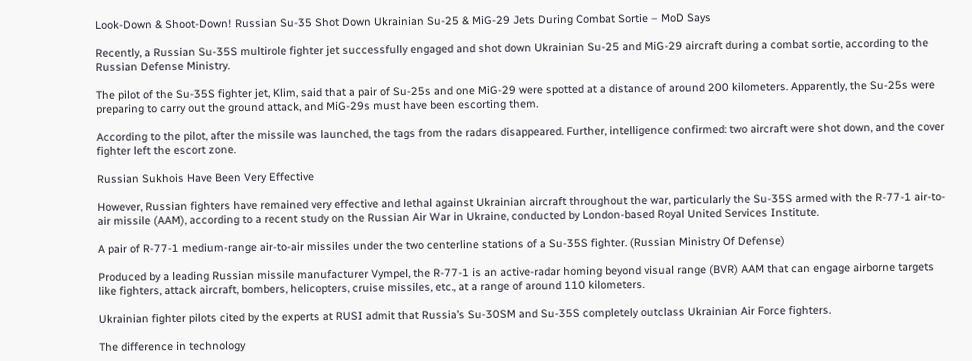Look-Down & Shoot-Down! Russian Su-35 Shot Down Ukrainian Su-25 & MiG-29 Jets During Combat Sortie – MoD Says

Recently, a Russian Su-35S multirole fighter jet successfully engaged and shot down Ukrainian Su-25 and MiG-29 aircraft during a combat sortie, according to the Russian Defense Ministry.

The pilot of the Su-35S fighter jet, Klim, said that a pair of Su-25s and one MiG-29 were spotted at a distance of around 200 kilometers. Apparently, the Su-25s were preparing to carry out the ground attack, and MiG-29s must have been escorting them.

According to the pilot, after the missile was launched, the tags from the radars disappeared. Further, intelligence confirmed: two aircraft were shot down, and the cover fighter left the escort zone.

Russian Sukhois Have Been Very Effective

However, Russian fighters have remained very effective and lethal against Ukrainian aircraft throughout the war, particularly the Su-35S armed with the R-77-1 air-to-air missile (AAM), according to a recent study on the Russian Air War in Ukraine, conducted by London-based Royal United Services Institute.

A pair of R-77-1 medium-range air-to-air missiles under the two centerline stations of a Su-35S fighter. (Russian Ministry Of Defense)

Produced by a leading Russian missile manufacturer Vympel, the R-77-1 is an active-radar homing beyond visual range (BVR) AAM that can engage airborne targets like fighters, attack aircraft, bombers, helicopters, cruise missiles, etc., at a range of around 110 kilometers.

Ukrainian fighter pilots cited by the experts at RUSI admit that Russia’s Su-30SM and Su-35S completely outclass Ukrainian Air Force fighters.

The difference in technology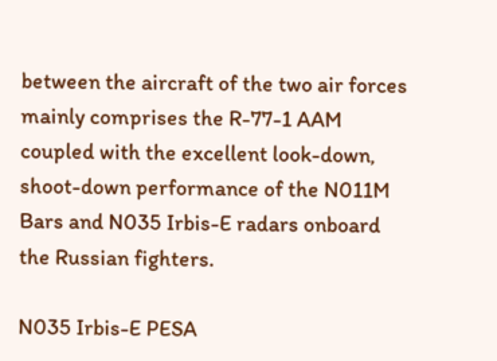between the aircraft of the two air forces mainly comprises the R-77-1 AAM coupled with the excellent look-down, shoot-down performance of the N011M Bars and N035 Irbis-E radars onboard the Russian fighters.

N035 Irbis-E PESA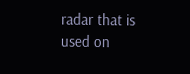radar that is used on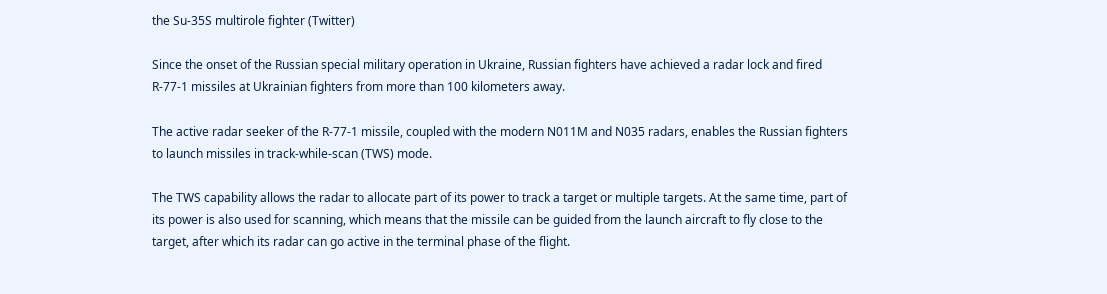the Su-35S multirole fighter (Twitter)

Since the onset of the Russian special military operation in Ukraine, Russian fighters have achieved a radar lock and fired R-77-1 missiles at Ukrainian fighters from more than 100 kilometers away.

The active radar seeker of the R-77-1 missile, coupled with the modern N011M and N035 radars, enables the Russian fighters to launch missiles in track-while-scan (TWS) mode.

The TWS capability allows the radar to allocate part of its power to track a target or multiple targets. At the same time, part of its power is also used for scanning, which means that the missile can be guided from the launch aircraft to fly close to the target, after which its radar can go active in the terminal phase of the flight.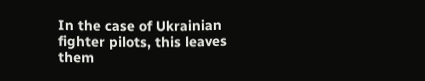In the case of Ukrainian fighter pilots, this leaves them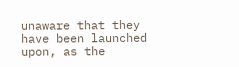unaware that they have been launched upon, as the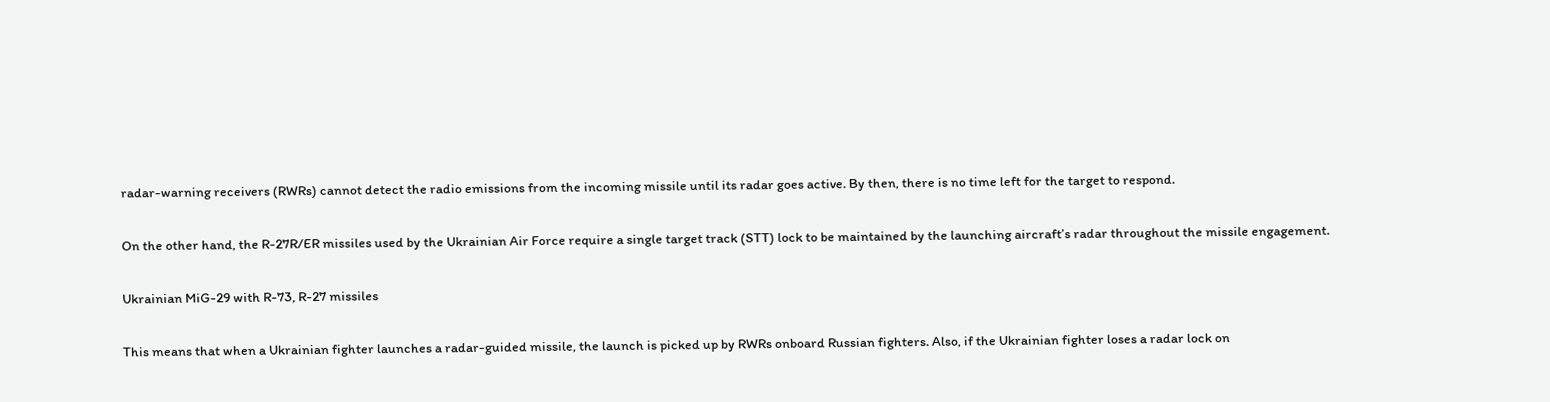radar-warning receivers (RWRs) cannot detect the radio emissions from the incoming missile until its radar goes active. By then, there is no time left for the target to respond.

On the other hand, the R-27R/ER missiles used by the Ukrainian Air Force require a single target track (STT) lock to be maintained by the launching aircraft’s radar throughout the missile engagement.

Ukrainian MiG-29 with R-73, R-27 missiles

This means that when a Ukrainian fighter launches a radar-guided missile, the launch is picked up by RWRs onboard Russian fighters. Also, if the Ukrainian fighter loses a radar lock on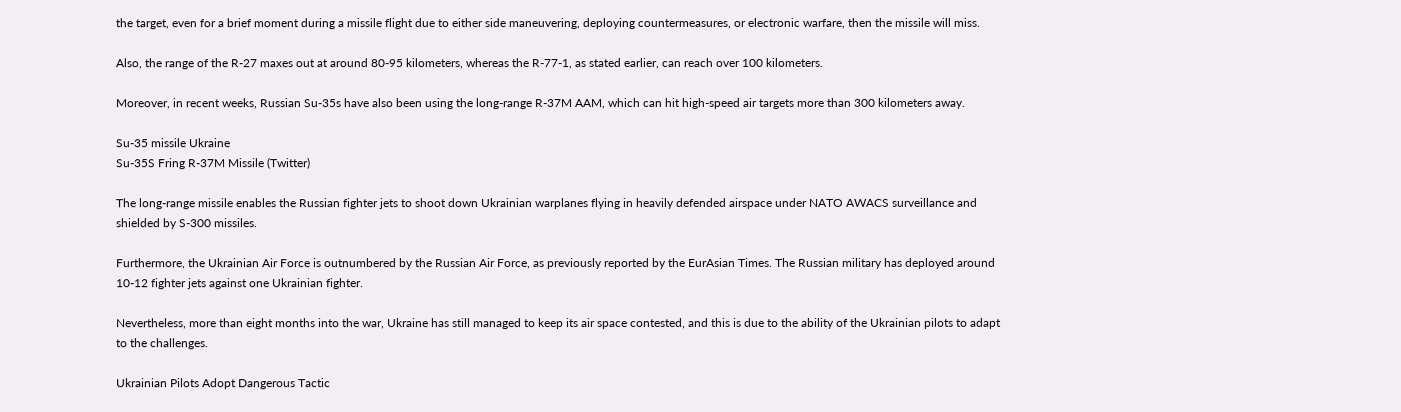the target, even for a brief moment during a missile flight due to either side maneuvering, deploying countermeasures, or electronic warfare, then the missile will miss.

Also, the range of the R-27 maxes out at around 80-95 kilometers, whereas the R-77-1, as stated earlier, can reach over 100 kilometers.

Moreover, in recent weeks, Russian Su-35s have also been using the long-range R-37M AAM, which can hit high-speed air targets more than 300 kilometers away.

Su-35 missile Ukraine
Su-35S Fring R-37M Missile (Twitter)

The long-range missile enables the Russian fighter jets to shoot down Ukrainian warplanes flying in heavily defended airspace under NATO AWACS surveillance and shielded by S-300 missiles.

Furthermore, the Ukrainian Air Force is outnumbered by the Russian Air Force, as previously reported by the EurAsian Times. The Russian military has deployed around 10-12 fighter jets against one Ukrainian fighter.

Nevertheless, more than eight months into the war, Ukraine has still managed to keep its air space contested, and this is due to the ability of the Ukrainian pilots to adapt to the challenges.

Ukrainian Pilots Adopt Dangerous Tactic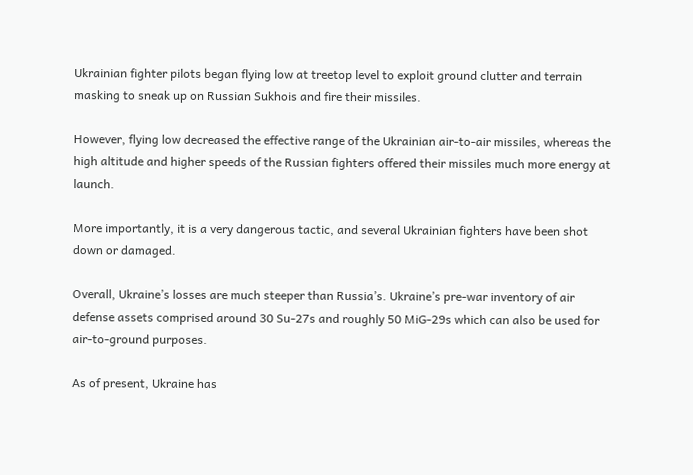Ukrainian fighter pilots began flying low at treetop level to exploit ground clutter and terrain masking to sneak up on Russian Sukhois and fire their missiles.

However, flying low decreased the effective range of the Ukrainian air-to-air missiles, whereas the high altitude and higher speeds of the Russian fighters offered their missiles much more energy at launch.

More importantly, it is a very dangerous tactic, and several Ukrainian fighters have been shot down or damaged.

Overall, Ukraine’s losses are much steeper than Russia’s. Ukraine’s pre-war inventory of air defense assets comprised around 30 Su-27s and roughly 50 MiG-29s which can also be used for air-to-ground purposes.

As of present, Ukraine has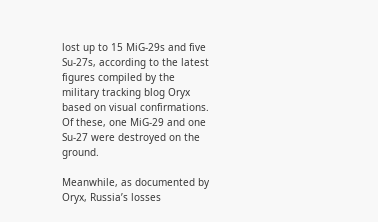lost up to 15 MiG-29s and five Su-27s, according to the latest figures compiled by the military tracking blog Oryx based on visual confirmations. Of these, one MiG-29 and one Su-27 were destroyed on the ground.

Meanwhile, as documented by Oryx, Russia’s losses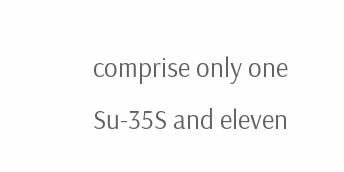comprise only one Su-35S and eleven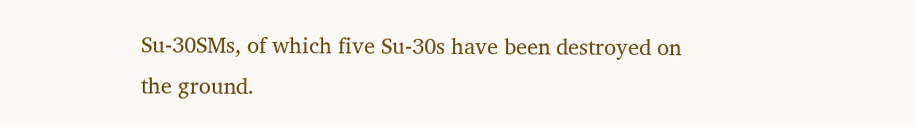Su-30SMs, of which five Su-30s have been destroyed on the ground.